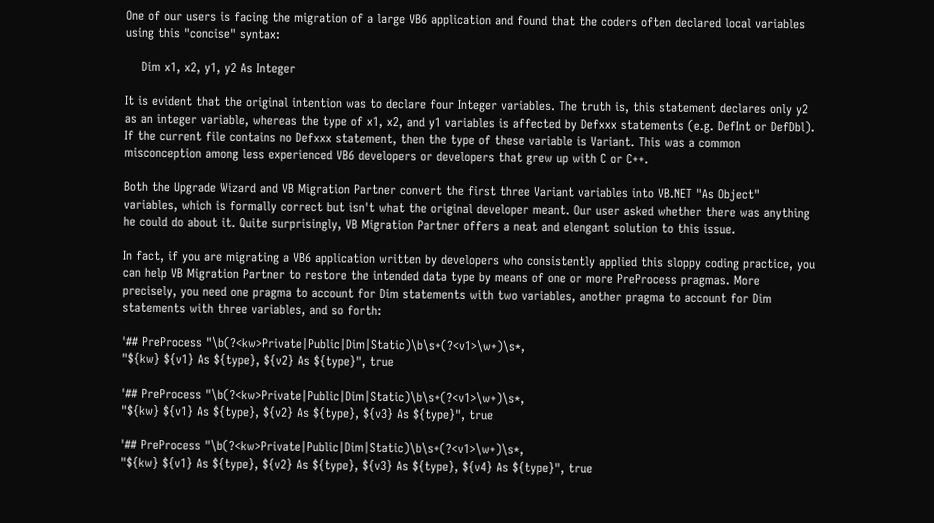One of our users is facing the migration of a large VB6 application and found that the coders often declared local variables using this "concise" syntax:

    Dim x1, x2, y1, y2 As Integer

It is evident that the original intention was to declare four Integer variables. The truth is, this statement declares only y2 as an integer variable, whereas the type of x1, x2, and y1 variables is affected by Defxxx statements (e.g. DefInt or DefDbl). If the current file contains no Defxxx statement, then the type of these variable is Variant. This was a common misconception among less experienced VB6 developers or developers that grew up with C or C++.

Both the Upgrade Wizard and VB Migration Partner convert the first three Variant variables into VB.NET "As Object" variables, which is formally correct but isn't what the original developer meant. Our user asked whether there was anything he could do about it. Quite surprisingly, VB Migration Partner offers a neat and elengant solution to this issue.

In fact, if you are migrating a VB6 application written by developers who consistently applied this sloppy coding practice, you can help VB Migration Partner to restore the intended data type by means of one or more PreProcess pragmas. More precisely, you need one pragma to account for Dim statements with two variables, another pragma to account for Dim statements with three variables, and so forth:

'## PreProcess "\b(?<kw>Private|Public|Dim|Static)\b\s+(?<v1>\w+)\s*,
"${kw} ${v1} As ${type}, ${v2} As ${type}", true

'## PreProcess "\b(?<kw>Private|Public|Dim|Static)\b\s+(?<v1>\w+)\s*,
"${kw} ${v1} As ${type}, ${v2} As ${type}, ${v3} As ${type}", true

'## PreProcess "\b(?<kw>Private|Public|Dim|Static)\b\s+(?<v1>\w+)\s*,
"${kw} ${v1} As ${type}, ${v2} As ${type}, ${v3} As ${type}, ${v4} As ${type}", true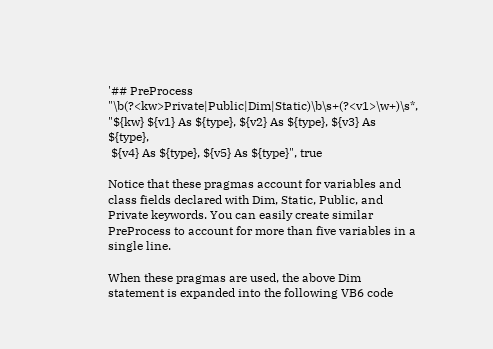'## PreProcess "\b(?<kw>Private|Public|Dim|Static)\b\s+(?<v1>\w+)\s*,
"${kw} ${v1} As ${type}, ${v2} As ${type}, ${v3} As ${type},
 ${v4} As ${type}, ${v5} As ${type}", true

Notice that these pragmas account for variables and class fields declared with Dim, Static, Public, and Private keywords. You can easily create similar PreProcess to account for more than five variables in a single line.

When these pragmas are used, the above Dim statement is expanded into the following VB6 code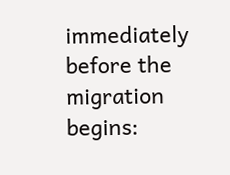immediately before the migration begins: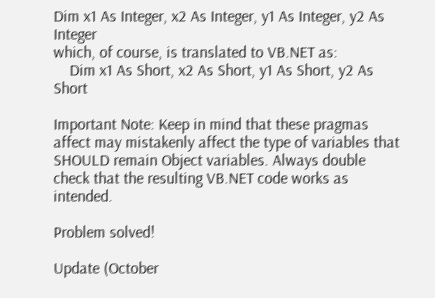Dim x1 As Integer, x2 As Integer, y1 As Integer, y2 As Integer
which, of course, is translated to VB.NET as:
    Dim x1 As Short, x2 As Short, y1 As Short, y2 As Short

Important Note: Keep in mind that these pragmas affect may mistakenly affect the type of variables that SHOULD remain Object variables. Always double check that the resulting VB.NET code works as intended.

Problem solved!

Update (October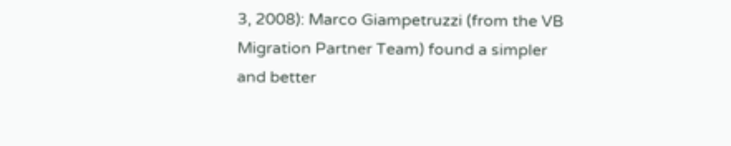3, 2008): Marco Giampetruzzi (from the VB Migration Partner Team) found a simpler and better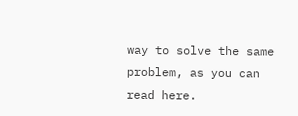way to solve the same problem, as you can read here.